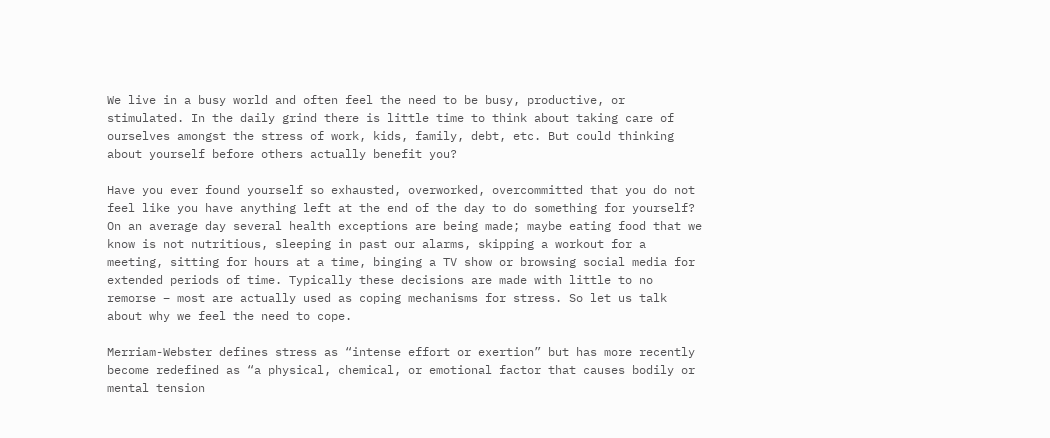We live in a busy world and often feel the need to be busy, productive, or stimulated. In the daily grind there is little time to think about taking care of ourselves amongst the stress of work, kids, family, debt, etc. But could thinking about yourself before others actually benefit you?

Have you ever found yourself so exhausted, overworked, overcommitted that you do not feel like you have anything left at the end of the day to do something for yourself? On an average day several health exceptions are being made; maybe eating food that we know is not nutritious, sleeping in past our alarms, skipping a workout for a meeting, sitting for hours at a time, binging a TV show or browsing social media for extended periods of time. Typically these decisions are made with little to no remorse – most are actually used as coping mechanisms for stress. So let us talk about why we feel the need to cope.

Merriam-Webster defines stress as “intense effort or exertion” but has more recently become redefined as “a physical, chemical, or emotional factor that causes bodily or mental tension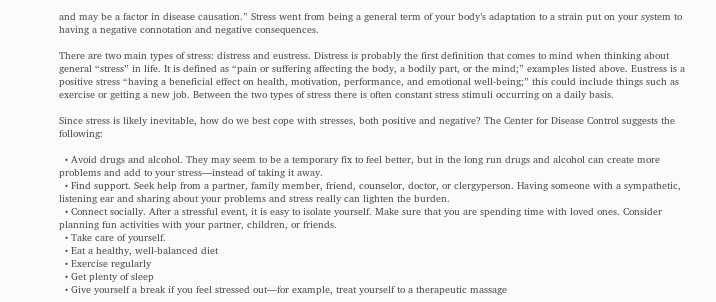and may be a factor in disease causation.” Stress went from being a general term of your body’s adaptation to a strain put on your system to having a negative connotation and negative consequences.

There are two main types of stress: distress and eustress. Distress is probably the first definition that comes to mind when thinking about general “stress” in life. It is defined as “pain or suffering affecting the body, a bodily part, or the mind;” examples listed above. Eustress is a positive stress “having a beneficial effect on health, motivation, performance, and emotional well-being;” this could include things such as exercise or getting a new job. Between the two types of stress there is often constant stress stimuli occurring on a daily basis.

Since stress is likely inevitable, how do we best cope with stresses, both positive and negative? The Center for Disease Control suggests the following:

  • Avoid drugs and alcohol. They may seem to be a temporary fix to feel better, but in the long run drugs and alcohol can create more problems and add to your stress—instead of taking it away.
  • Find support. Seek help from a partner, family member, friend, counselor, doctor, or clergyperson. Having someone with a sympathetic, listening ear and sharing about your problems and stress really can lighten the burden.
  • Connect socially. After a stressful event, it is easy to isolate yourself. Make sure that you are spending time with loved ones. Consider planning fun activities with your partner, children, or friends.
  • Take care of yourself.
  • Eat a healthy, well-balanced diet
  • Exercise regularly
  • Get plenty of sleep
  • Give yourself a break if you feel stressed out—for example, treat yourself to a therapeutic massage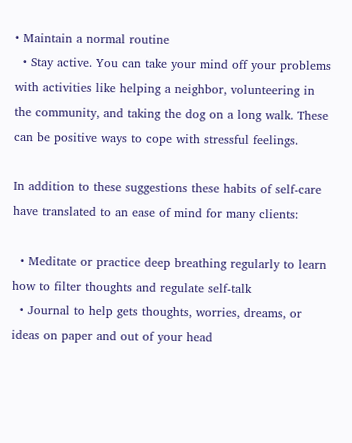• Maintain a normal routine
  • Stay active. You can take your mind off your problems with activities like helping a neighbor, volunteering in the community, and taking the dog on a long walk. These can be positive ways to cope with stressful feelings.

In addition to these suggestions these habits of self-care have translated to an ease of mind for many clients:

  • Meditate or practice deep breathing regularly to learn how to filter thoughts and regulate self-talk
  • Journal to help gets thoughts, worries, dreams, or ideas on paper and out of your head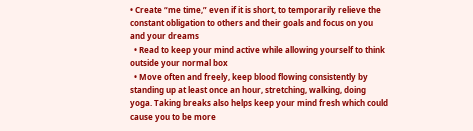• Create “me time,” even if it is short, to temporarily relieve the constant obligation to others and their goals and focus on you and your dreams
  • Read to keep your mind active while allowing yourself to think outside your normal box
  • Move often and freely, keep blood flowing consistently by standing up at least once an hour, stretching, walking, doing yoga. Taking breaks also helps keep your mind fresh which could cause you to be more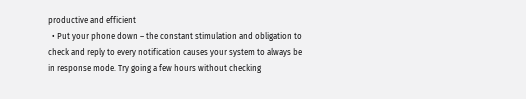productive and efficient
  • Put your phone down – the constant stimulation and obligation to check and reply to every notification causes your system to always be in response mode. Try going a few hours without checking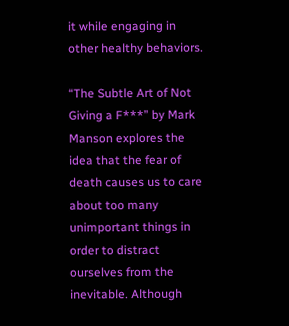it while engaging in other healthy behaviors.

“The Subtle Art of Not Giving a F***” by Mark Manson explores the idea that the fear of death causes us to care about too many unimportant things in order to distract ourselves from the inevitable. Although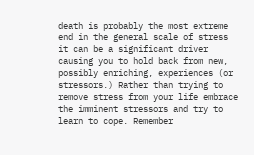death is probably the most extreme end in the general scale of stress it can be a significant driver causing you to hold back from new, possibly enriching, experiences (or stressors.) Rather than trying to remove stress from your life embrace the imminent stressors and try to learn to cope. Remember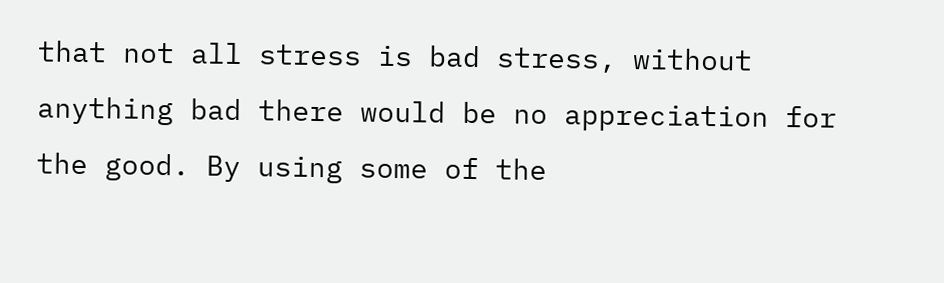that not all stress is bad stress, without anything bad there would be no appreciation for the good. By using some of the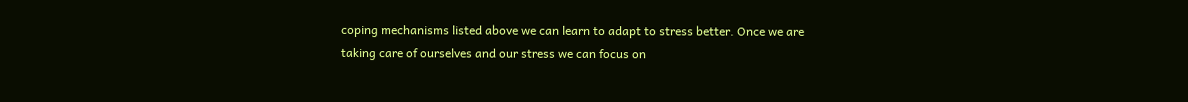coping mechanisms listed above we can learn to adapt to stress better. Once we are taking care of ourselves and our stress we can focus on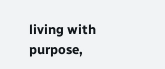living with purpose,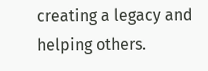creating a legacy and helping others.